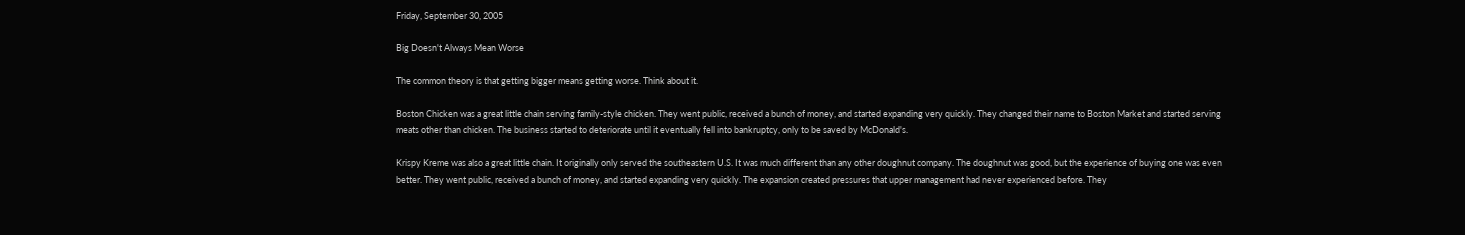Friday, September 30, 2005

Big Doesn't Always Mean Worse

The common theory is that getting bigger means getting worse. Think about it.

Boston Chicken was a great little chain serving family-style chicken. They went public, received a bunch of money, and started expanding very quickly. They changed their name to Boston Market and started serving meats other than chicken. The business started to deteriorate until it eventually fell into bankruptcy, only to be saved by McDonald's.

Krispy Kreme was also a great little chain. It originally only served the southeastern U.S. It was much different than any other doughnut company. The doughnut was good, but the experience of buying one was even better. They went public, received a bunch of money, and started expanding very quickly. The expansion created pressures that upper management had never experienced before. They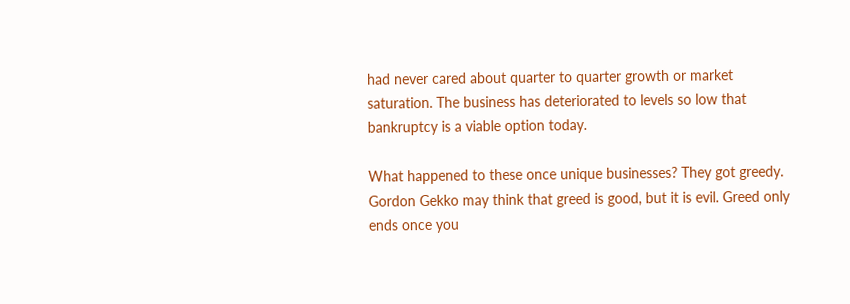had never cared about quarter to quarter growth or market saturation. The business has deteriorated to levels so low that bankruptcy is a viable option today.

What happened to these once unique businesses? They got greedy. Gordon Gekko may think that greed is good, but it is evil. Greed only ends once you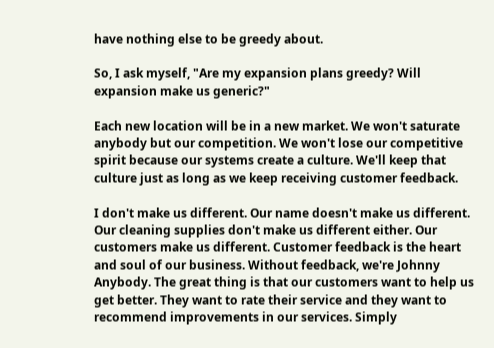have nothing else to be greedy about.

So, I ask myself, "Are my expansion plans greedy? Will expansion make us generic?"

Each new location will be in a new market. We won't saturate anybody but our competition. We won't lose our competitive spirit because our systems create a culture. We'll keep that culture just as long as we keep receiving customer feedback.

I don't make us different. Our name doesn't make us different. Our cleaning supplies don't make us different either. Our customers make us different. Customer feedback is the heart and soul of our business. Without feedback, we're Johnny Anybody. The great thing is that our customers want to help us get better. They want to rate their service and they want to recommend improvements in our services. Simply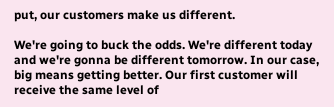put, our customers make us different.

We're going to buck the odds. We're different today and we're gonna be different tomorrow. In our case, big means getting better. Our first customer will receive the same level of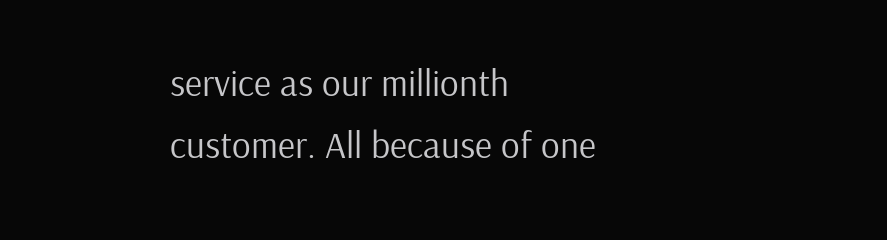service as our millionth customer. All because of one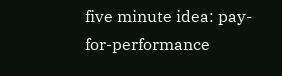five minute idea: pay-for-performance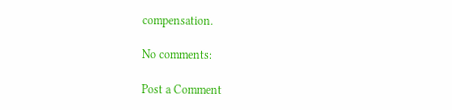compensation.

No comments:

Post a Comment